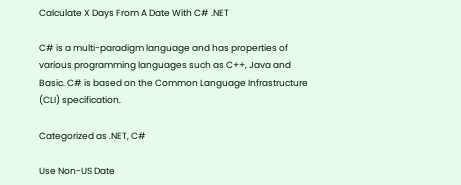Calculate X Days From A Date With C# .NET

C# is a multi-paradigm language and has properties of various programming languages such as C++, Java and Basic. C# is based on the Common Language Infrastructure (CLI) specification.

Categorized as .NET, C#

Use Non-US Date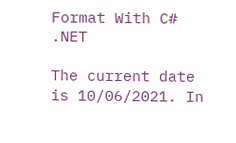Format With C# .NET

The current date is 10/06/2021. In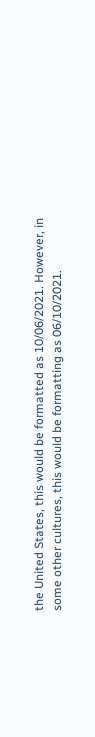the United States, this would be formatted as 10/06/2021. However, in some other cultures, this would be formatting as 06/10/2021.